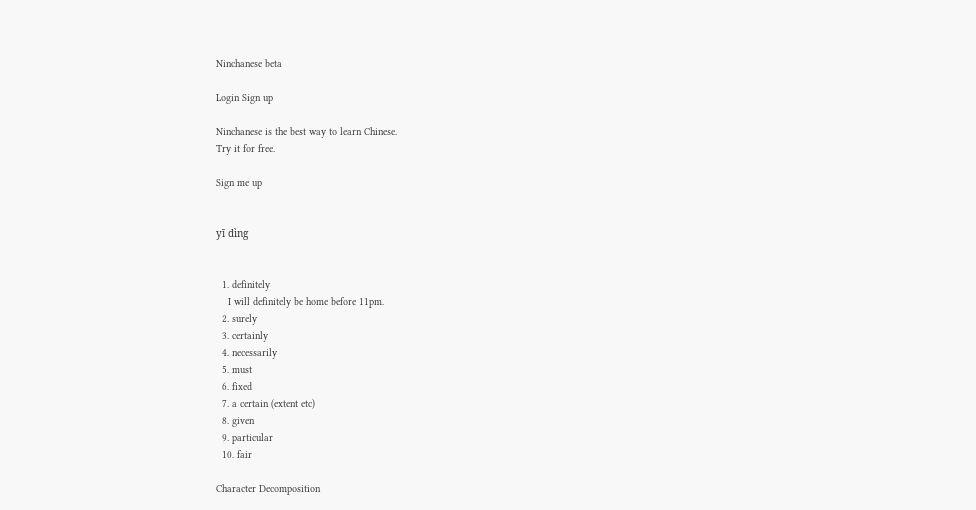Ninchanese beta

Login Sign up

Ninchanese is the best way to learn Chinese.
Try it for free.

Sign me up


yī dìng


  1. definitely
    I will definitely be home before 11pm.
  2. surely
  3. certainly
  4. necessarily
  5. must
  6. fixed
  7. a certain (extent etc)
  8. given
  9. particular
  10. fair

Character Decomposition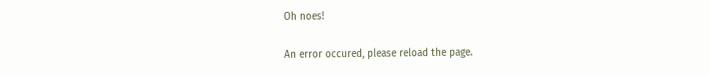Oh noes!

An error occured, please reload the page.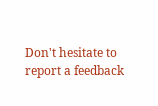Don't hesitate to report a feedback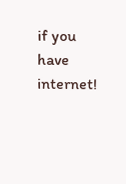if you have internet!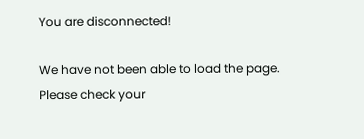You are disconnected!

We have not been able to load the page.
Please check your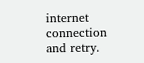internet connection and retry.